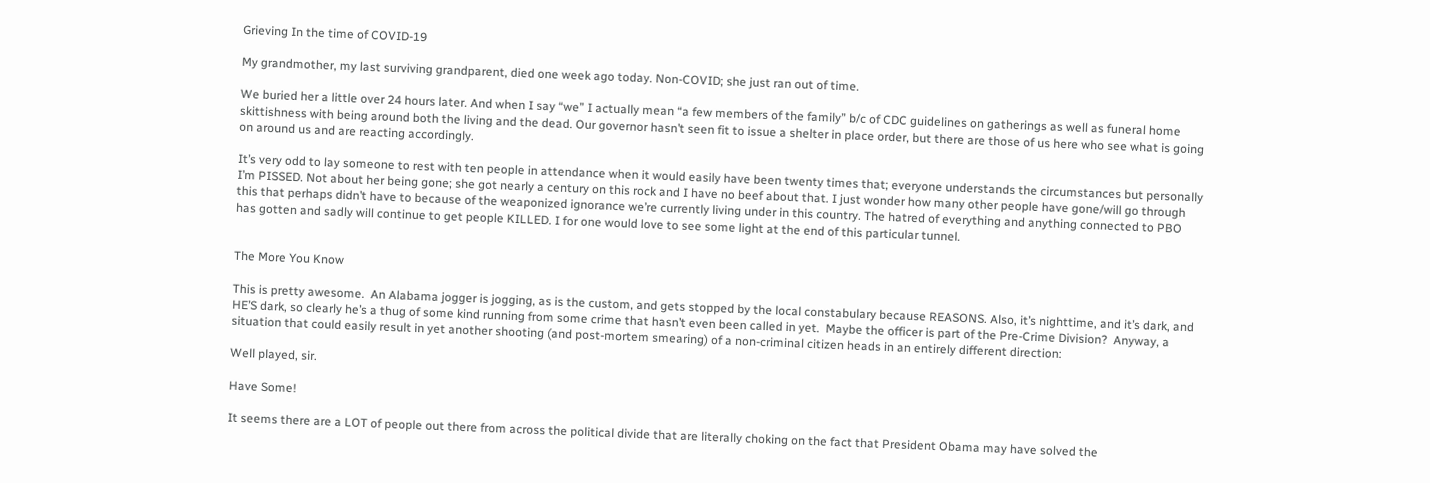Grieving In the time of COVID-19

My grandmother, my last surviving grandparent, died one week ago today. Non-COVID; she just ran out of time.

We buried her a little over 24 hours later. And when I say “we” I actually mean “a few members of the family” b/c of CDC guidelines on gatherings as well as funeral home skittishness with being around both the living and the dead. Our governor hasn’t seen fit to issue a shelter in place order, but there are those of us here who see what is going on around us and are reacting accordingly.

It’s very odd to lay someone to rest with ten people in attendance when it would easily have been twenty times that; everyone understands the circumstances but personally I’m PISSED. Not about her being gone; she got nearly a century on this rock and I have no beef about that. I just wonder how many other people have gone/will go through this that perhaps didn’t have to because of the weaponized ignorance we’re currently living under in this country. The hatred of everything and anything connected to PBO has gotten and sadly will continue to get people KILLED. I for one would love to see some light at the end of this particular tunnel.


The More You Know

This is pretty awesome.  An Alabama jogger is jogging, as is the custom, and gets stopped by the local constabulary because REASONS. Also, it’s nighttime, and it’s dark, and HE’S dark, so clearly he’s a thug of some kind running from some crime that hasn’t even been called in yet.  Maybe the officer is part of the Pre-Crime Division?  Anyway, a situation that could easily result in yet another shooting (and post-mortem smearing) of a non-criminal citizen heads in an entirely different direction:

Well played, sir.

Have Some!

It seems there are a LOT of people out there from across the political divide that are literally choking on the fact that President Obama may have solved the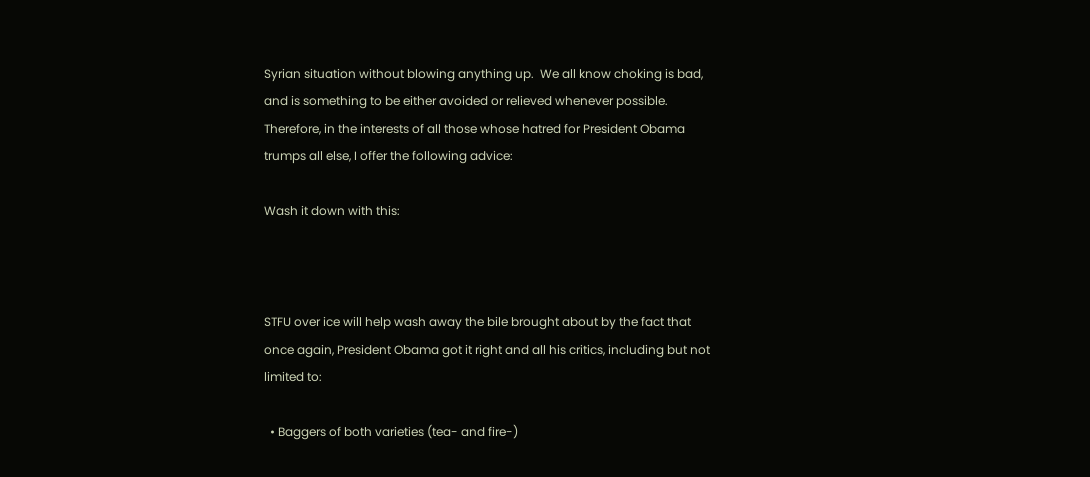Syrian situation without blowing anything up.  We all know choking is bad, and is something to be either avoided or relieved whenever possible.  Therefore, in the interests of all those whose hatred for President Obama trumps all else, I offer the following advice:

Wash it down with this:



STFU over ice will help wash away the bile brought about by the fact that once again, President Obama got it right and all his critics, including but not limited to:

  • Baggers of both varieties (tea- and fire-)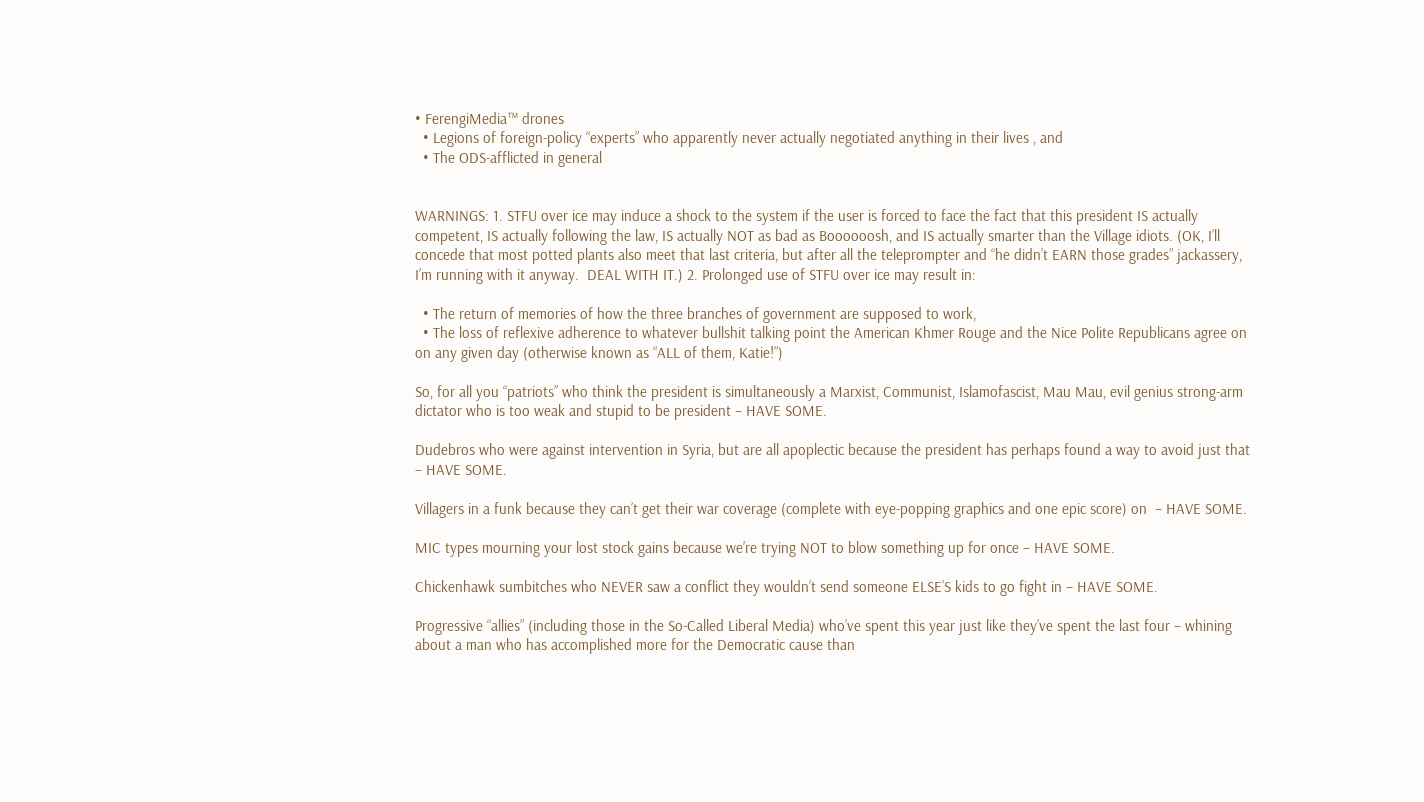• FerengiMedia™ drones
  • Legions of foreign-policy “experts” who apparently never actually negotiated anything in their lives , and
  • The ODS-afflicted in general


WARNINGS: 1. STFU over ice may induce a shock to the system if the user is forced to face the fact that this president IS actually competent, IS actually following the law, IS actually NOT as bad as Boooooosh, and IS actually smarter than the Village idiots. (OK, I’ll concede that most potted plants also meet that last criteria, but after all the teleprompter and “he didn’t EARN those grades” jackassery, I’m running with it anyway.  DEAL WITH IT.) 2. Prolonged use of STFU over ice may result in:

  • The return of memories of how the three branches of government are supposed to work,
  • The loss of reflexive adherence to whatever bullshit talking point the American Khmer Rouge and the Nice Polite Republicans agree on on any given day (otherwise known as “ALL of them, Katie!”)

So, for all you “patriots” who think the president is simultaneously a Marxist, Communist, Islamofascist, Mau Mau, evil genius strong-arm dictator who is too weak and stupid to be president – HAVE SOME.

Dudebros who were against intervention in Syria, but are all apoplectic because the president has perhaps found a way to avoid just that – HAVE SOME.

Villagers in a funk because they can’t get their war coverage (complete with eye-popping graphics and one epic score) on  – HAVE SOME.

MIC types mourning your lost stock gains because we’re trying NOT to blow something up for once – HAVE SOME.

Chickenhawk sumbitches who NEVER saw a conflict they wouldn’t send someone ELSE’S kids to go fight in – HAVE SOME.

Progressive “allies” (including those in the So-Called Liberal Media) who’ve spent this year just like they’ve spent the last four – whining about a man who has accomplished more for the Democratic cause than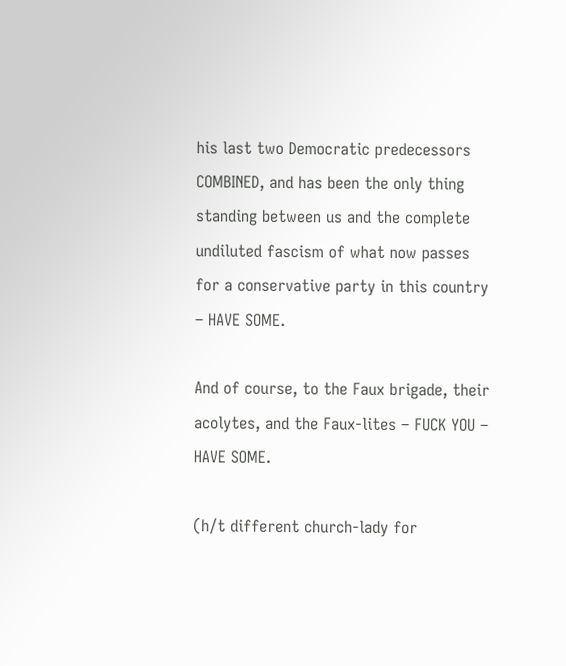his last two Democratic predecessors COMBINED, and has been the only thing standing between us and the complete undiluted fascism of what now passes for a conservative party in this country – HAVE SOME.

And of course, to the Faux brigade, their acolytes, and the Faux-lites – FUCK YOU – HAVE SOME.

(h/t different church-lady for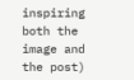inspiring both the image and the post)